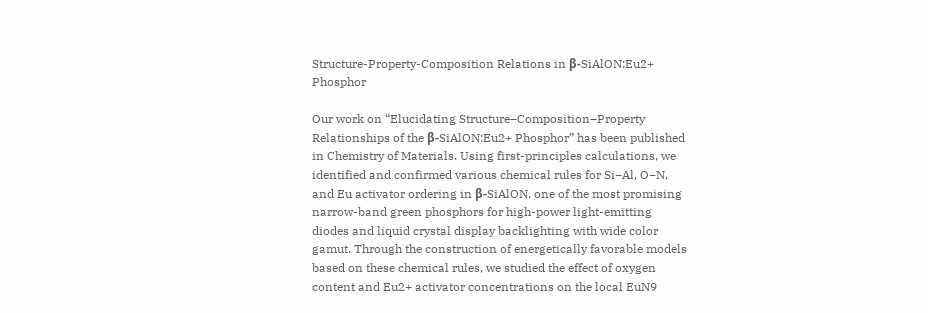Structure-Property-Composition Relations in β-SiAlON:Eu2+ Phosphor

Our work on “Elucidating Structure–Composition–Property Relationships of the β-SiAlON:Eu2+ Phosphor” has been published in Chemistry of Materials. Using first-principles calculations, we identified and confirmed various chemical rules for Si−Al, O−N, and Eu activator ordering in β-SiAlON, one of the most promising narrow-band green phosphors for high-power light-emitting diodes and liquid crystal display backlighting with wide color gamut. Through the construction of energetically favorable models based on these chemical rules, we studied the effect of oxygen content and Eu2+ activator concentrations on the local EuN9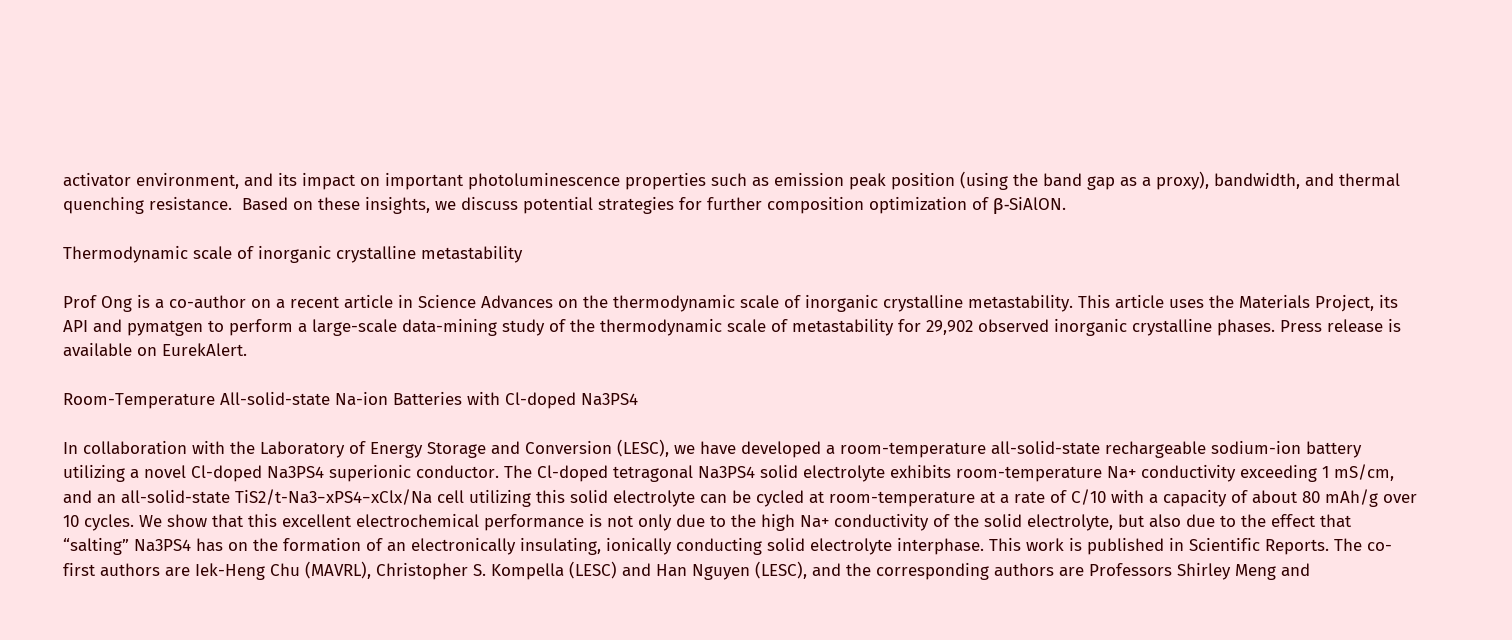activator environment, and its impact on important photoluminescence properties such as emission peak position (using the band gap as a proxy), bandwidth, and thermal quenching resistance.  Based on these insights, we discuss potential strategies for further composition optimization of β-SiAlON.

Thermodynamic scale of inorganic crystalline metastability

Prof Ong is a co-author on a recent article in Science Advances on the thermodynamic scale of inorganic crystalline metastability. This article uses the Materials Project, its API and pymatgen to perform a large-scale data-mining study of the thermodynamic scale of metastability for 29,902 observed inorganic crystalline phases. Press release is available on EurekAlert.

Room-Temperature All-solid-state Na-ion Batteries with Cl-doped Na3PS4

In collaboration with the Laboratory of Energy Storage and Conversion (LESC), we have developed a room-temperature all-solid-state rechargeable sodium-ion battery utilizing a novel Cl-doped Na3PS4 superionic conductor. The Cl-doped tetragonal Na3PS4 solid electrolyte exhibits room-temperature Na+ conductivity exceeding 1 mS/cm, and an all-solid-state TiS2/t-Na3−xPS4−xClx/Na cell utilizing this solid electrolyte can be cycled at room-temperature at a rate of C/10 with a capacity of about 80 mAh/g over 10 cycles. We show that this excellent electrochemical performance is not only due to the high Na+ conductivity of the solid electrolyte, but also due to the effect that “salting” Na3PS4 has on the formation of an electronically insulating, ionically conducting solid electrolyte interphase. This work is published in Scientific Reports. The co-first authors are Iek-Heng Chu (MAVRL), Christopher S. Kompella (LESC) and Han Nguyen (LESC), and the corresponding authors are Professors Shirley Meng and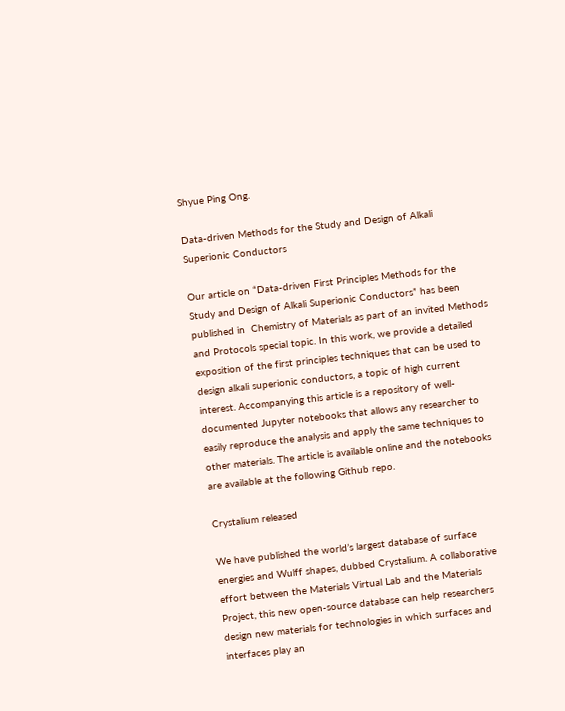Shyue Ping Ong.

Data-driven Methods for the Study and Design of Alkali Superionic Conductors

Our article on “Data-driven First Principles Methods for the Study and Design of Alkali Superionic Conductors” has been published in  Chemistry of Materials as part of an invited Methods and Protocols special topic. In this work, we provide a detailed exposition of the first principles techniques that can be used to design alkali superionic conductors, a topic of high current interest. Accompanying this article is a repository of well-documented Jupyter notebooks that allows any researcher to easily reproduce the analysis and apply the same techniques to other materials. The article is available online and the notebooks are available at the following Github repo.

Crystalium released

We have published the world’s largest database of surface energies and Wulff shapes, dubbed Crystalium. A collaborative effort between the Materials Virtual Lab and the Materials Project, this new open-source database can help researchers design new materials for technologies in which surfaces and interfaces play an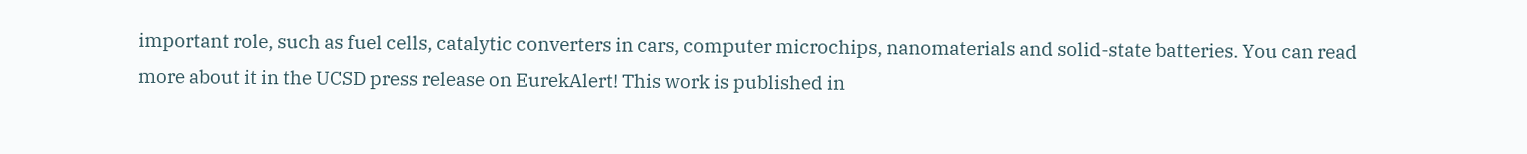important role, such as fuel cells, catalytic converters in cars, computer microchips, nanomaterials and solid-state batteries. You can read more about it in the UCSD press release on EurekAlert! This work is published in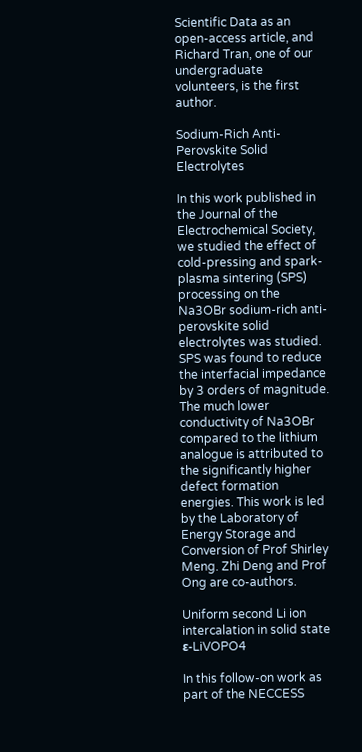Scientific Data as an open-access article, and Richard Tran, one of our undergraduate volunteers, is the first author.

Sodium-Rich Anti-Perovskite Solid Electrolytes

In this work published in the Journal of the Electrochemical Society, we studied the effect of cold-pressing and spark-plasma sintering (SPS) processing on the Na3OBr sodium-rich anti-perovskite solid electrolytes was studied. SPS was found to reduce the interfacial impedance by 3 orders of magnitude. The much lower conductivity of Na3OBr compared to the lithium analogue is attributed to the significantly higher defect formation energies. This work is led by the Laboratory of Energy Storage and Conversion of Prof Shirley Meng. Zhi Deng and Prof Ong are co-authors.

Uniform second Li ion intercalation in solid state ε-LiVOPO4

In this follow-on work as part of the NECCESS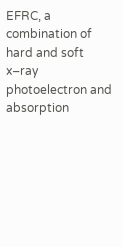EFRC, a combination of hard and soft x–ray photoelectron and absorption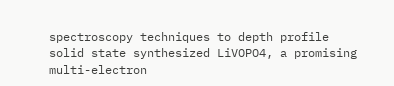spectroscopy techniques to depth profile solid state synthesized LiVOPO4, a promising multi-electron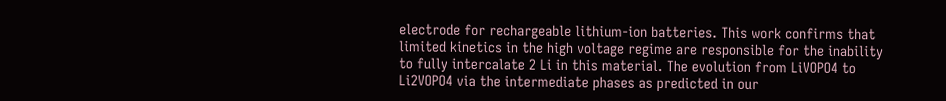electrode for rechargeable lithium-ion batteries. This work confirms that limited kinetics in the high voltage regime are responsible for the inability to fully intercalate 2 Li in this material. The evolution from LiVOPO4 to Li2VOPO4 via the intermediate phases as predicted in our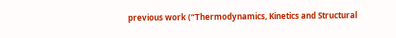previous work (“Thermodynamics, Kinetics and Structural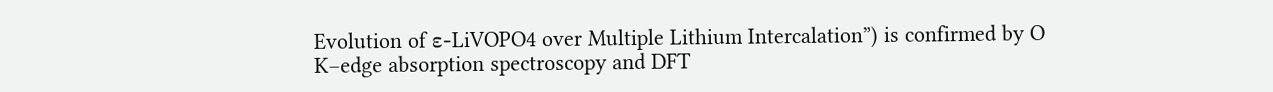Evolution of ε-LiVOPO4 over Multiple Lithium Intercalation”) is confirmed by O K–edge absorption spectroscopy and DFT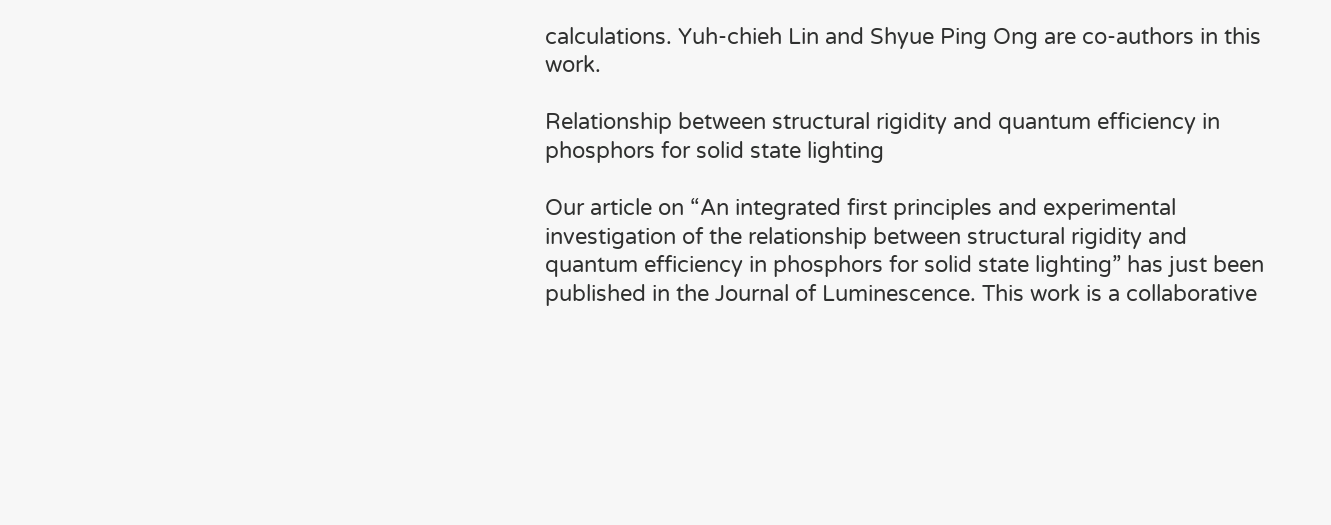calculations. Yuh-chieh Lin and Shyue Ping Ong are co-authors in this work.

Relationship between structural rigidity and quantum efficiency in phosphors for solid state lighting

Our article on “An integrated first principles and experimental investigation of the relationship between structural rigidity and quantum efficiency in phosphors for solid state lighting” has just been published in the Journal of Luminescence. This work is a collaborative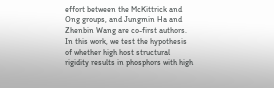effort between the McKittrick and Ong groups, and Jungmin Ha and Zhenbin Wang are co-first authors. In this work, we test the hypothesis of whether high host structural rigidity results in phosphors with high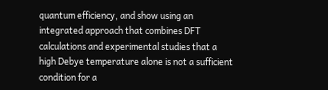quantum efficiency, and show using an integrated approach that combines DFT calculations and experimental studies that a high Debye temperature alone is not a sufficient condition for a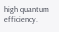high quantum efficiency.